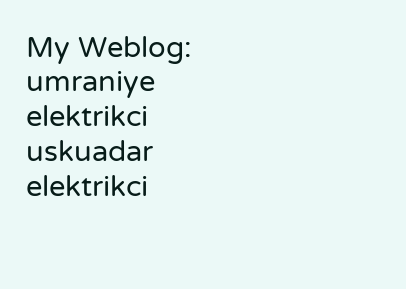My Weblog: umraniye elektrikci uskuadar elektrikci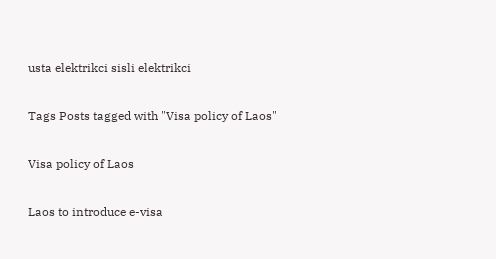usta elektrikci sisli elektrikci

Tags Posts tagged with "Visa policy of Laos"

Visa policy of Laos

Laos to introduce e-visa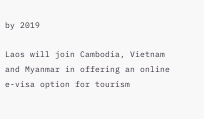by 2019

Laos will join Cambodia, Vietnam and Myanmar in offering an online e-visa option for tourism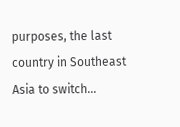purposes, the last country in Southeast Asia to switch...